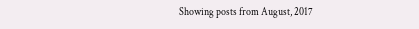Showing posts from August, 2017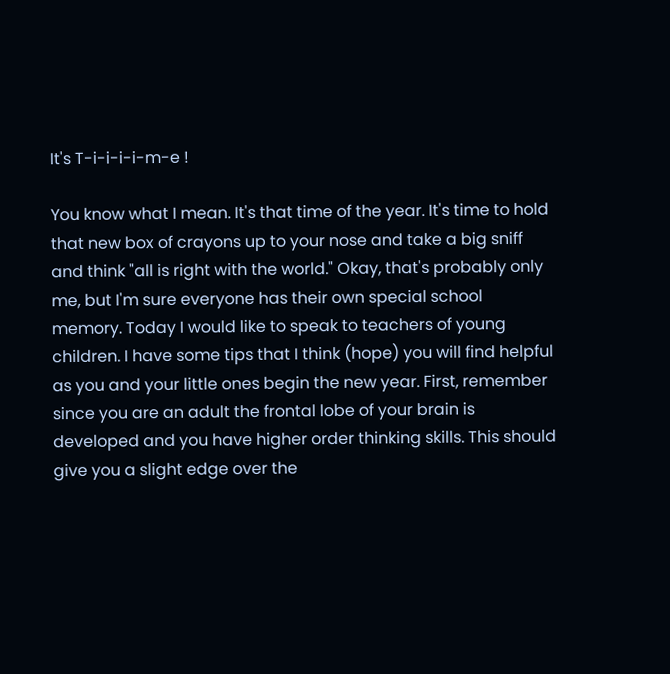It's T-i-i-i-i-m-e !

You know what I mean. It's that time of the year. It's time to hold that new box of crayons up to your nose and take a big sniff and think "all is right with the world." Okay, that's probably only me, but I'm sure everyone has their own special school memory. Today I would like to speak to teachers of young children. I have some tips that I think (hope) you will find helpful as you and your little ones begin the new year. First, remember since you are an adult the frontal lobe of your brain is developed and you have higher order thinking skills. This should give you a slight edge over the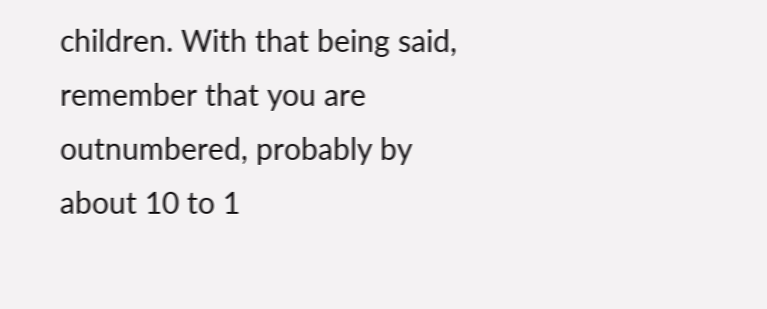children. With that being said, remember that you are outnumbered, probably by about 10 to 1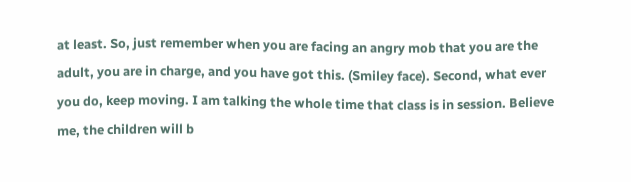at least. So, just remember when you are facing an angry mob that you are the adult, you are in charge, and you have got this. (Smiley face). Second, what ever you do, keep moving. I am talking the whole time that class is in session. Believe me, the children will b